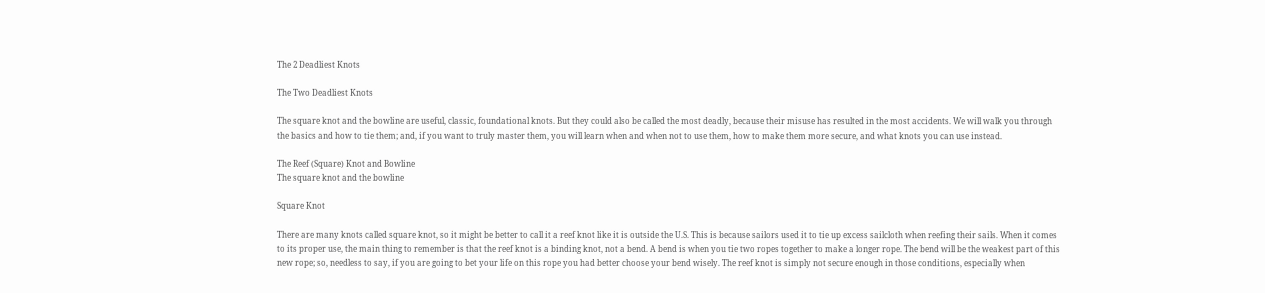The 2 Deadliest Knots

The Two Deadliest Knots

The square knot and the bowline are useful, classic, foundational knots. But they could also be called the most deadly, because their misuse has resulted in the most accidents. We will walk you through the basics and how to tie them; and, if you want to truly master them, you will learn when and when not to use them, how to make them more secure, and what knots you can use instead.

The Reef (Square) Knot and Bowline
The square knot and the bowline

Square Knot

There are many knots called square knot, so it might be better to call it a reef knot like it is outside the U.S. This is because sailors used it to tie up excess sailcloth when reefing their sails. When it comes to its proper use, the main thing to remember is that the reef knot is a binding knot, not a bend. A bend is when you tie two ropes together to make a longer rope. The bend will be the weakest part of this new rope; so, needless to say, if you are going to bet your life on this rope you had better choose your bend wisely. The reef knot is simply not secure enough in those conditions, especially when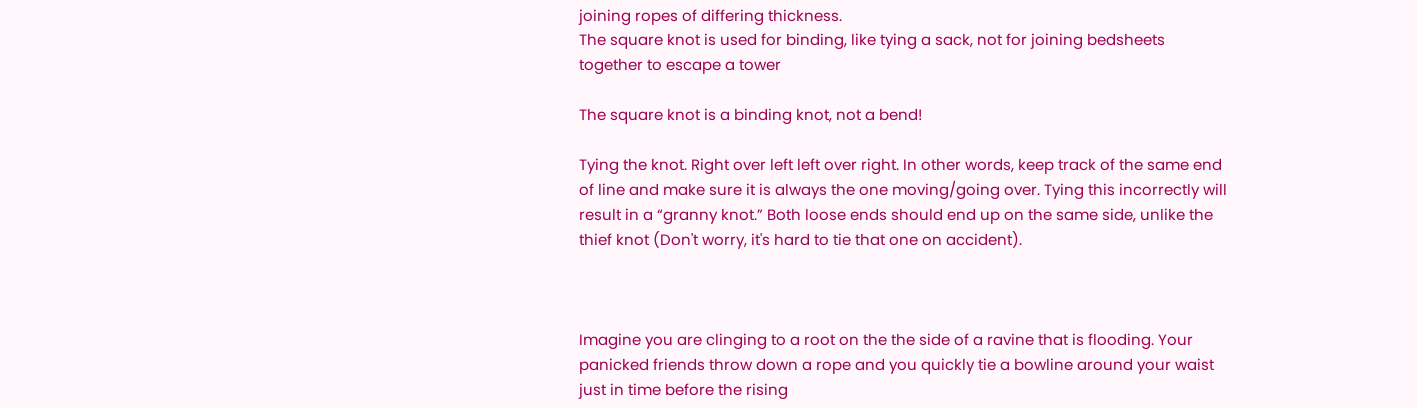joining ropes of differing thickness.
The square knot is used for binding, like tying a sack, not for joining bedsheets together to escape a tower

The square knot is a binding knot, not a bend!

Tying the knot. Right over left left over right. In other words, keep track of the same end of line and make sure it is always the one moving/going over. Tying this incorrectly will result in a “granny knot.” Both loose ends should end up on the same side, unlike the thief knot (Don't worry, it's hard to tie that one on accident).



Imagine you are clinging to a root on the the side of a ravine that is flooding. Your panicked friends throw down a rope and you quickly tie a bowline around your waist just in time before the rising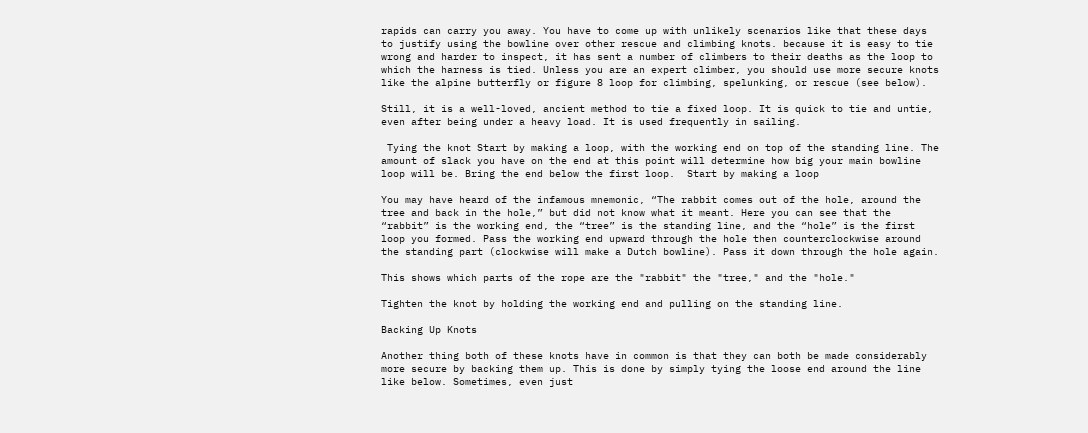rapids can carry you away. You have to come up with unlikely scenarios like that these days to justify using the bowline over other rescue and climbing knots. because it is easy to tie wrong and harder to inspect, it has sent a number of climbers to their deaths as the loop to which the harness is tied. Unless you are an expert climber, you should use more secure knots like the alpine butterfly or figure 8 loop for climbing, spelunking, or rescue (see below).

Still, it is a well-loved, ancient method to tie a fixed loop. It is quick to tie and untie, even after being under a heavy load. It is used frequently in sailing.

 Tying the knot Start by making a loop, with the working end on top of the standing line. The amount of slack you have on the end at this point will determine how big your main bowline loop will be. Bring the end below the first loop.  Start by making a loop

You may have heard of the infamous mnemonic, “The rabbit comes out of the hole, around the tree and back in the hole,” but did not know what it meant. Here you can see that the “rabbit” is the working end, the “tree” is the standing line, and the “hole” is the first loop you formed. Pass the working end upward through the hole then counterclockwise around the standing part (clockwise will make a Dutch bowline). Pass it down through the hole again.

This shows which parts of the rope are the "rabbit" the "tree," and the "hole."

Tighten the knot by holding the working end and pulling on the standing line.

Backing Up Knots

Another thing both of these knots have in common is that they can both be made considerably more secure by backing them up. This is done by simply tying the loose end around the line like below. Sometimes, even just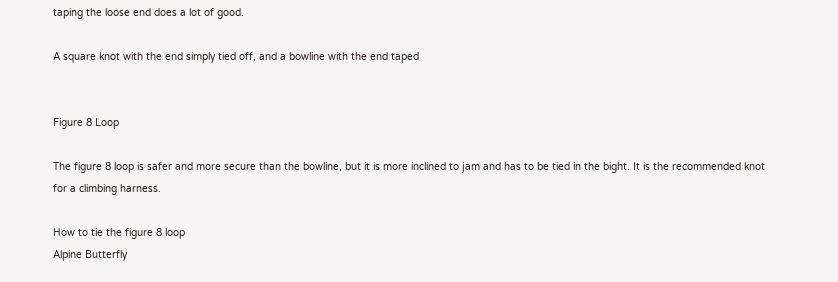taping the loose end does a lot of good.

A square knot with the end simply tied off, and a bowline with the end taped


Figure 8 Loop

The figure 8 loop is safer and more secure than the bowline, but it is more inclined to jam and has to be tied in the bight. It is the recommended knot for a climbing harness.

How to tie the figure 8 loop
Alpine Butterfly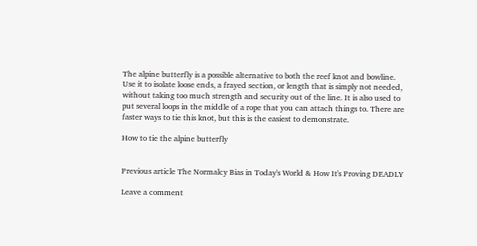The alpine butterfly is a possible alternative to both the reef knot and bowline. Use it to isolate loose ends, a frayed section, or length that is simply not needed, without taking too much strength and security out of the line. It is also used to put several loops in the middle of a rope that you can attach things to. There are faster ways to tie this knot, but this is the easiest to demonstrate.

How to tie the alpine butterfly


Previous article The Normalcy Bias in Today's World & How It's Proving DEADLY

Leave a comment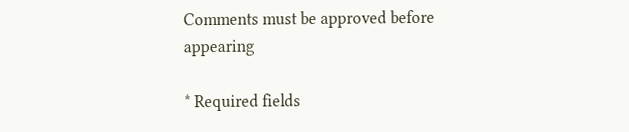Comments must be approved before appearing

* Required fields